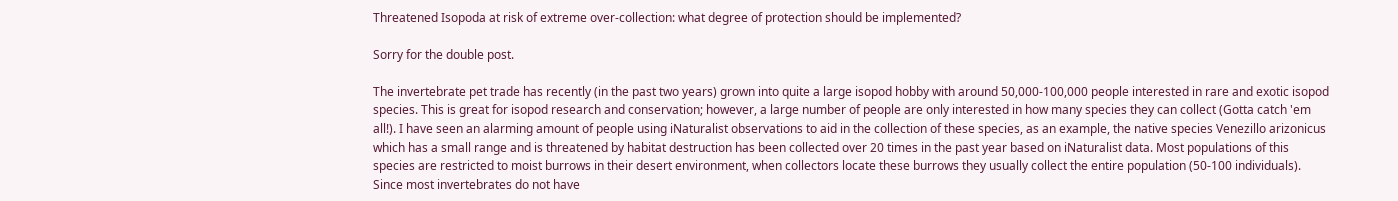Threatened Isopoda at risk of extreme over-collection: what degree of protection should be implemented?

Sorry for the double post.

The invertebrate pet trade has recently (in the past two years) grown into quite a large isopod hobby with around 50,000-100,000 people interested in rare and exotic isopod species. This is great for isopod research and conservation; however, a large number of people are only interested in how many species they can collect (Gotta catch 'em all!). I have seen an alarming amount of people using iNaturalist observations to aid in the collection of these species, as an example, the native species Venezillo arizonicus which has a small range and is threatened by habitat destruction has been collected over 20 times in the past year based on iNaturalist data. Most populations of this species are restricted to moist burrows in their desert environment, when collectors locate these burrows they usually collect the entire population (50-100 individuals). Since most invertebrates do not have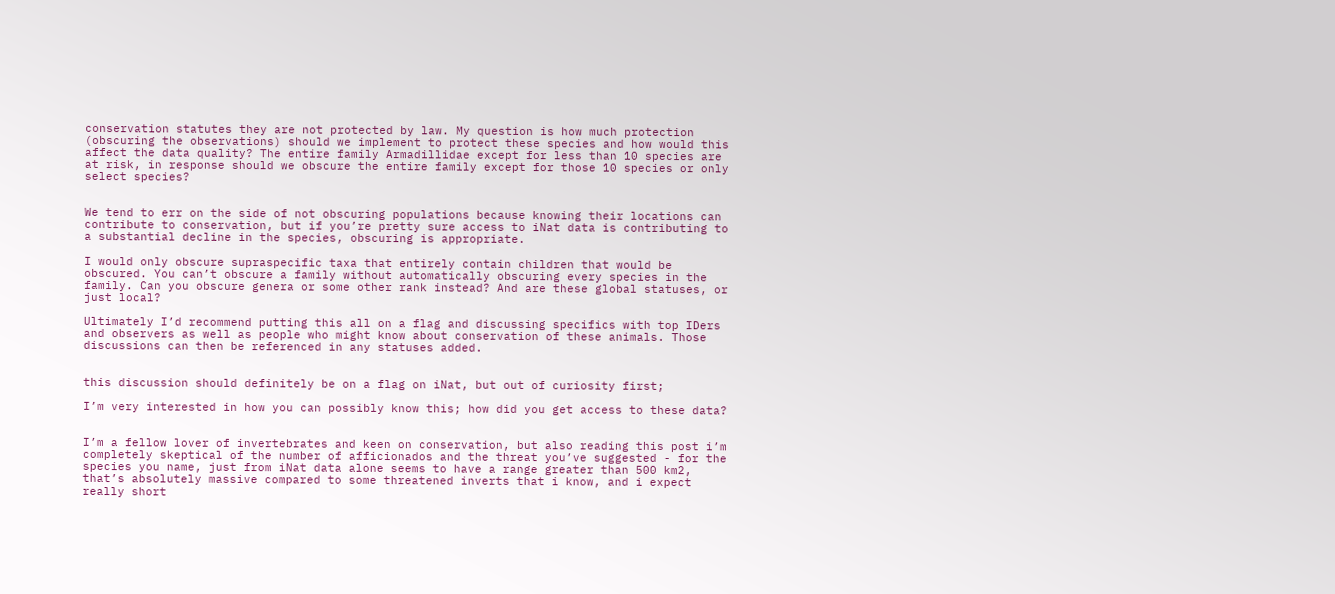conservation statutes they are not protected by law. My question is how much protection (obscuring the observations) should we implement to protect these species and how would this affect the data quality? The entire family Armadillidae except for less than 10 species are at risk, in response should we obscure the entire family except for those 10 species or only select species?


We tend to err on the side of not obscuring populations because knowing their locations can contribute to conservation, but if you’re pretty sure access to iNat data is contributing to a substantial decline in the species, obscuring is appropriate.

I would only obscure supraspecific taxa that entirely contain children that would be obscured. You can’t obscure a family without automatically obscuring every species in the family. Can you obscure genera or some other rank instead? And are these global statuses, or just local?

Ultimately I’d recommend putting this all on a flag and discussing specifics with top IDers and observers as well as people who might know about conservation of these animals. Those discussions can then be referenced in any statuses added.


this discussion should definitely be on a flag on iNat, but out of curiosity first;

I’m very interested in how you can possibly know this; how did you get access to these data?


I’m a fellow lover of invertebrates and keen on conservation, but also reading this post i’m completely skeptical of the number of afficionados and the threat you’ve suggested - for the species you name, just from iNat data alone seems to have a range greater than 500 km2, that’s absolutely massive compared to some threatened inverts that i know, and i expect really short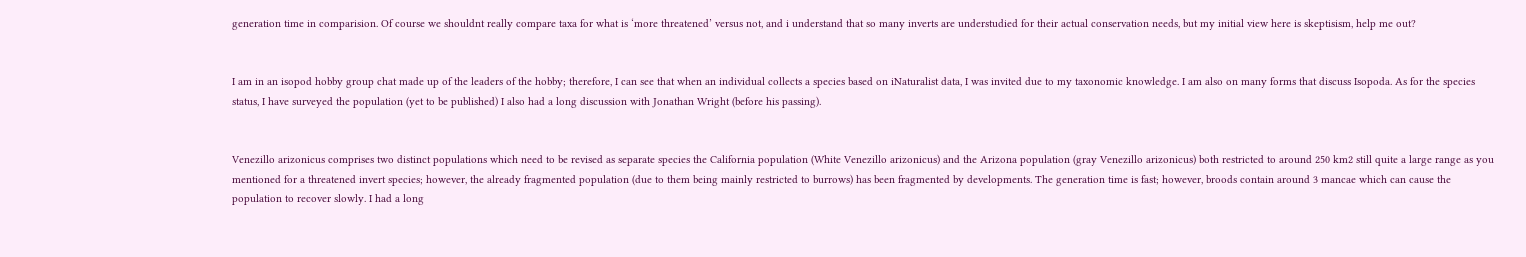generation time in comparision. Of course we shouldnt really compare taxa for what is ‘more threatened’ versus not, and i understand that so many inverts are understudied for their actual conservation needs, but my initial view here is skeptisism, help me out?


I am in an isopod hobby group chat made up of the leaders of the hobby; therefore, I can see that when an individual collects a species based on iNaturalist data, I was invited due to my taxonomic knowledge. I am also on many forms that discuss Isopoda. As for the species status, I have surveyed the population (yet to be published) I also had a long discussion with Jonathan Wright (before his passing).


Venezillo arizonicus comprises two distinct populations which need to be revised as separate species the California population (White Venezillo arizonicus) and the Arizona population (gray Venezillo arizonicus) both restricted to around 250 km2 still quite a large range as you mentioned for a threatened invert species; however, the already fragmented population (due to them being mainly restricted to burrows) has been fragmented by developments. The generation time is fast; however, broods contain around 3 mancae which can cause the population to recover slowly. I had a long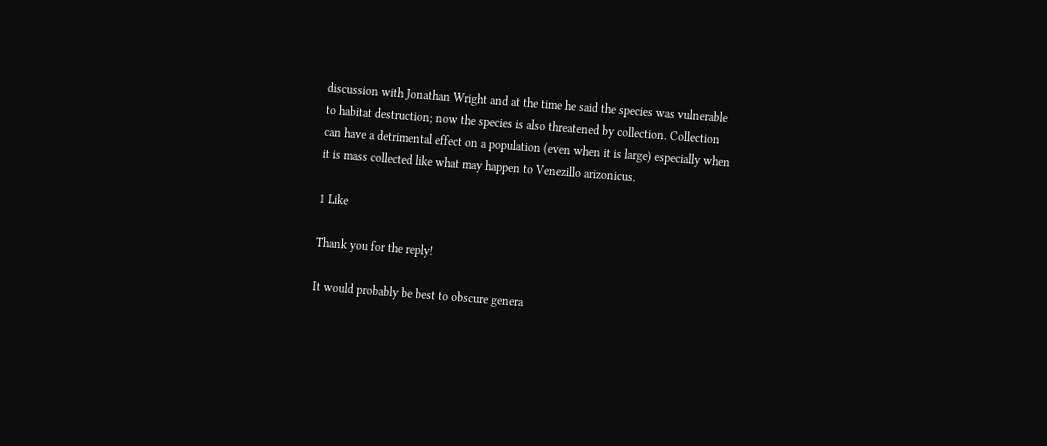discussion with Jonathan Wright and at the time he said the species was vulnerable to habitat destruction; now the species is also threatened by collection. Collection can have a detrimental effect on a population (even when it is large) especially when it is mass collected like what may happen to Venezillo arizonicus.

1 Like

Thank you for the reply!

It would probably be best to obscure genera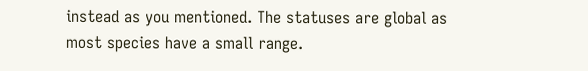instead as you mentioned. The statuses are global as most species have a small range.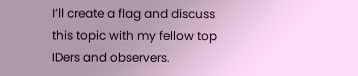I’ll create a flag and discuss this topic with my fellow top IDers and observers.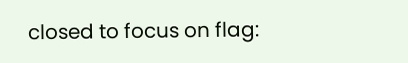closed to focus on flag: